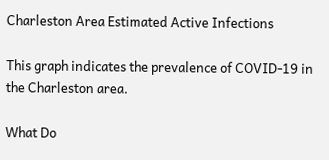Charleston Area Estimated Active Infections

This graph indicates the prevalence of COVID-19 in the Charleston area.

What Do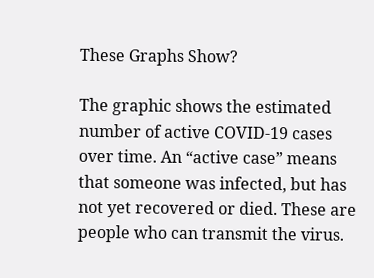These Graphs Show?

The graphic shows the estimated number of active COVID-19 cases over time. An “active case” means that someone was infected, but has not yet recovered or died. These are people who can transmit the virus.